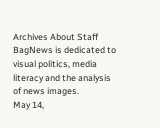Archives About Staff BagNews is dedicated to visual politics, media literacy and the analysis of news images.
May 14,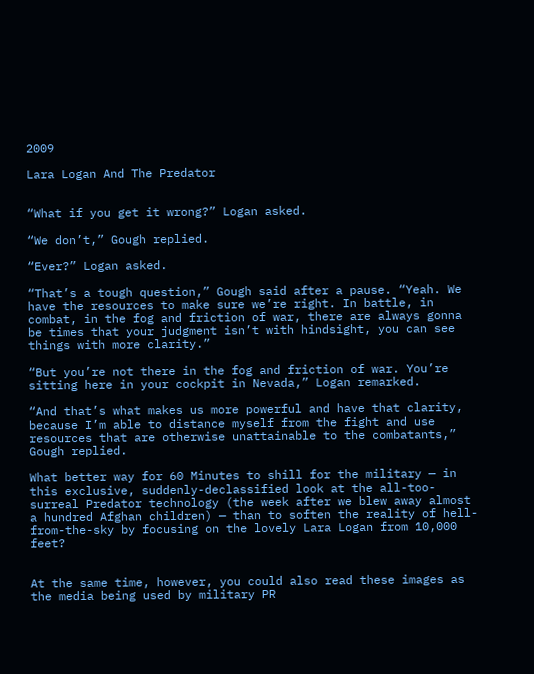2009

Lara Logan And The Predator


“What if you get it wrong?” Logan asked.

“We don’t,” Gough replied.

“Ever?” Logan asked.

“That’s a tough question,” Gough said after a pause. “Yeah. We have the resources to make sure we’re right. In battle, in combat, in the fog and friction of war, there are always gonna be times that your judgment isn’t with hindsight, you can see things with more clarity.”

“But you’re not there in the fog and friction of war. You’re sitting here in your cockpit in Nevada,” Logan remarked.

“And that’s what makes us more powerful and have that clarity, because I’m able to distance myself from the fight and use resources that are otherwise unattainable to the combatants,” Gough replied.

What better way for 60 Minutes to shill for the military — in this exclusive, suddenly-declassified look at the all-too-surreal Predator technology (the week after we blew away almost a hundred Afghan children) — than to soften the reality of hell-from-the-sky by focusing on the lovely Lara Logan from 10,000 feet?


At the same time, however, you could also read these images as the media being used by military PR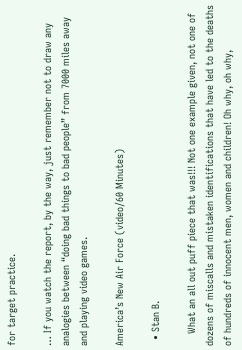for target practice.

… If you watch the report, by the way, just remember not to draw any analogies between “doing bad things to bad people” from 7000 miles away and playing video games.

America’s New Air Force (video/60 Minutes)

  • Stan B.

    What an all out puff piece that was!!! Not one example given, not one of dozens of miscalls and mistaken identifications that have led to the deaths of hundreds of innocent men, women and children! Oh why, oh why,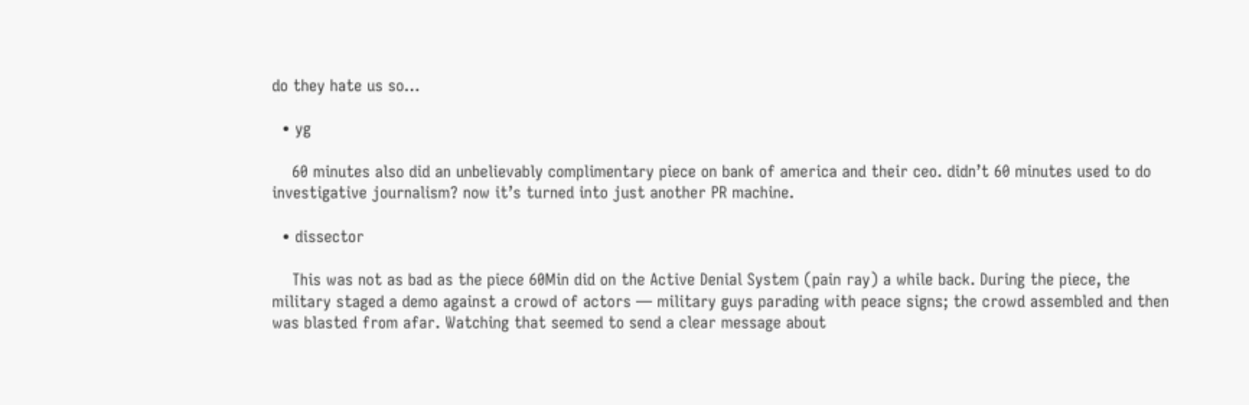do they hate us so…

  • yg

    60 minutes also did an unbelievably complimentary piece on bank of america and their ceo. didn’t 60 minutes used to do investigative journalism? now it’s turned into just another PR machine.

  • dissector

    This was not as bad as the piece 60Min did on the Active Denial System (pain ray) a while back. During the piece, the military staged a demo against a crowd of actors — military guys parading with peace signs; the crowd assembled and then was blasted from afar. Watching that seemed to send a clear message about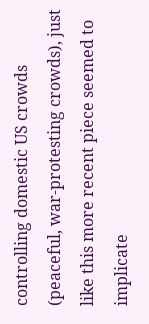controlling domestic US crowds (peaceful, war-protesting crowds), just like this more recent piece seemed to implicate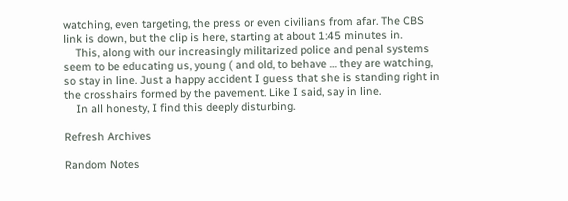watching, even targeting, the press or even civilians from afar. The CBS link is down, but the clip is here, starting at about 1:45 minutes in.
    This, along with our increasingly militarized police and penal systems seem to be educating us, young ( and old, to behave … they are watching, so stay in line. Just a happy accident I guess that she is standing right in the crosshairs formed by the pavement. Like I said, say in line.
    In all honesty, I find this deeply disturbing.

Refresh Archives

Random Notes